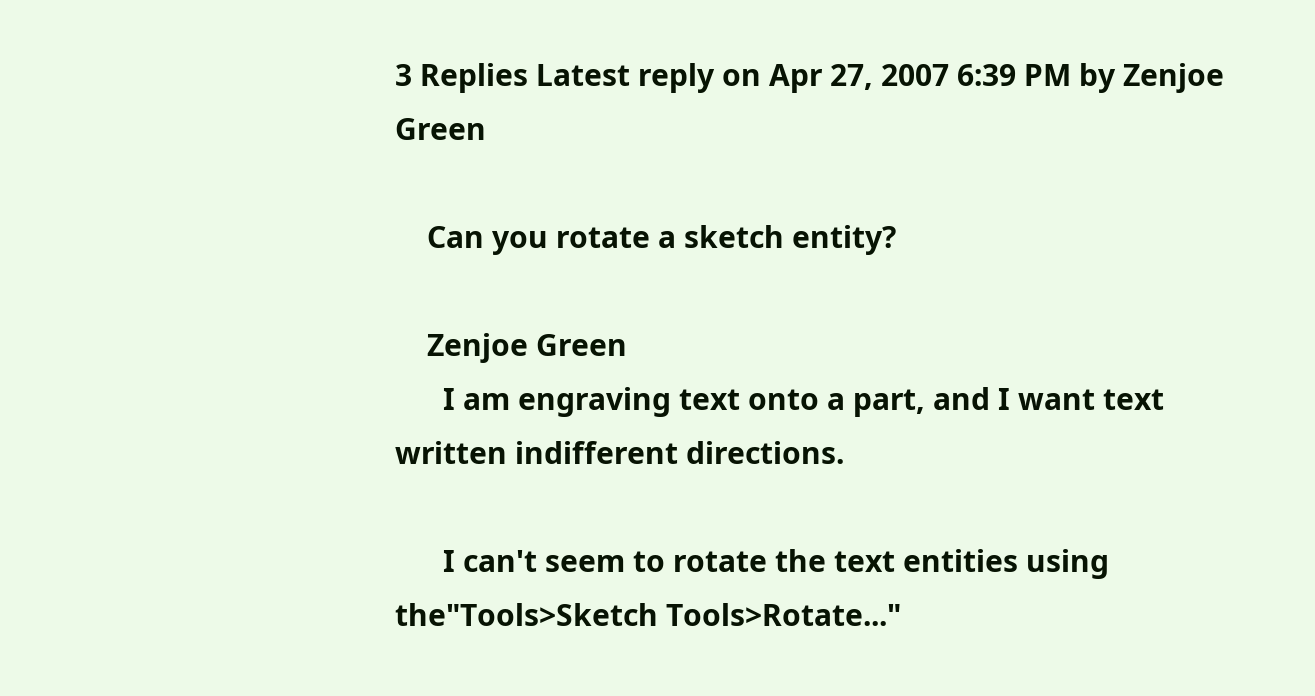3 Replies Latest reply on Apr 27, 2007 6:39 PM by Zenjoe Green

    Can you rotate a sketch entity?

    Zenjoe Green
      I am engraving text onto a part, and I want text written indifferent directions.

      I can't seem to rotate the text entities using the"Tools>Sketch Tools>Rotate..."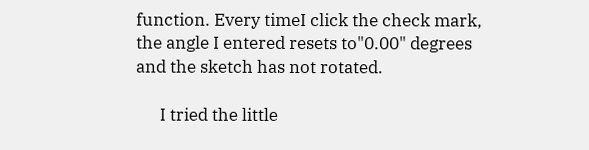function. Every timeI click the check mark, the angle I entered resets to"0.00" degrees and the sketch has not rotated.

      I tried the little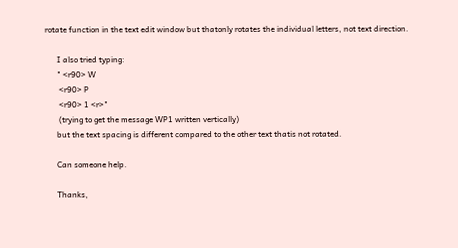rotate function in the text edit window but thatonly rotates the individual letters, not text direction.

      I also tried typing:
      " <r90> W
       <r90> P
       <r90> 1 <r>"
       (trying to get the message WP1 written vertically)
      but the text spacing is different compared to the other text thatis not rotated.

      Can someone help.

      Thanks,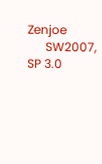Zenjoe
      SW2007, SP 3.0